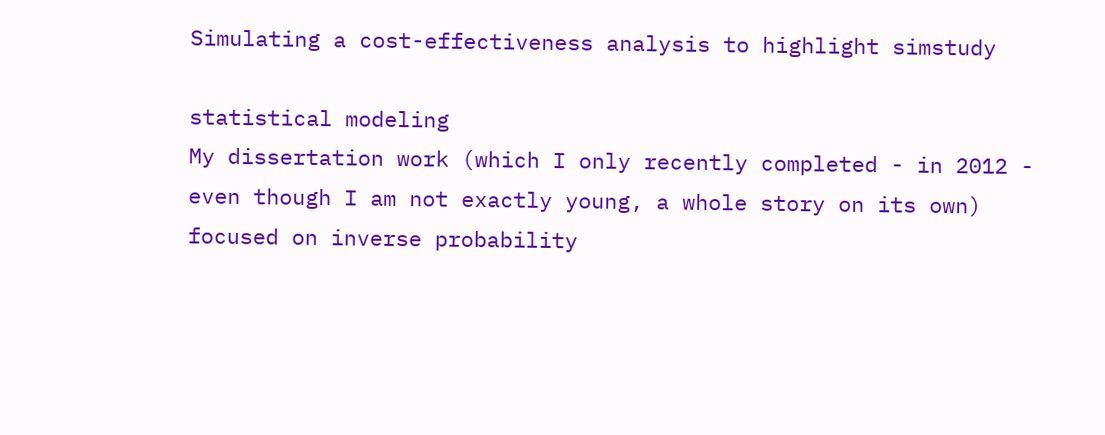Simulating a cost-effectiveness analysis to highlight simstudy

statistical modeling
My dissertation work (which I only recently completed - in 2012 - even though I am not exactly young, a whole story on its own) focused on inverse probability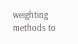weighting methods to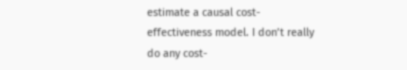estimate a causal cost-effectiveness model. I don’t really do any cost-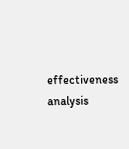effectiveness analysis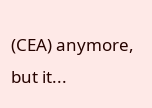(CEA) anymore, but it...